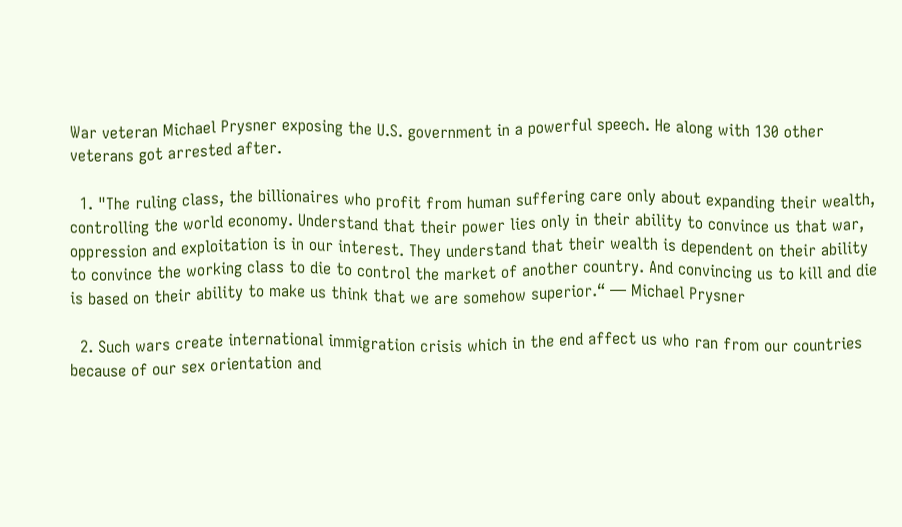War veteran Michael Prysner exposing the U.S. government in a powerful speech. He along with 130 other veterans got arrested after.

  1. "The ruling class, the billionaires who profit from human suffering care only about expanding their wealth, controlling the world economy. Understand that their power lies only in their ability to convince us that war, oppression and exploitation is in our interest. They understand that their wealth is dependent on their ability to convince the working class to die to control the market of another country. And convincing us to kill and die is based on their ability to make us think that we are somehow superior.“ — Michael Prysner

  2. Such wars create international immigration crisis which in the end affect us who ran from our countries because of our sex orientation and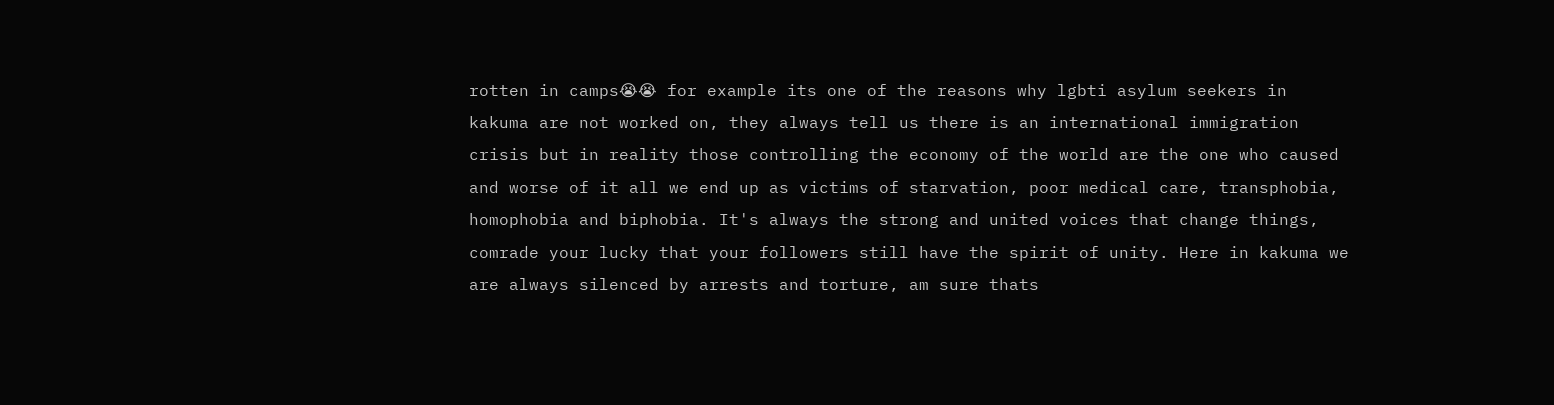rotten in camps😭😭 for example its one of the reasons why lgbti asylum seekers in kakuma are not worked on, they always tell us there is an international immigration crisis but in reality those controlling the economy of the world are the one who caused and worse of it all we end up as victims of starvation, poor medical care, transphobia, homophobia and biphobia. It's always the strong and united voices that change things, comrade your lucky that your followers still have the spirit of unity. Here in kakuma we are always silenced by arrests and torture, am sure thats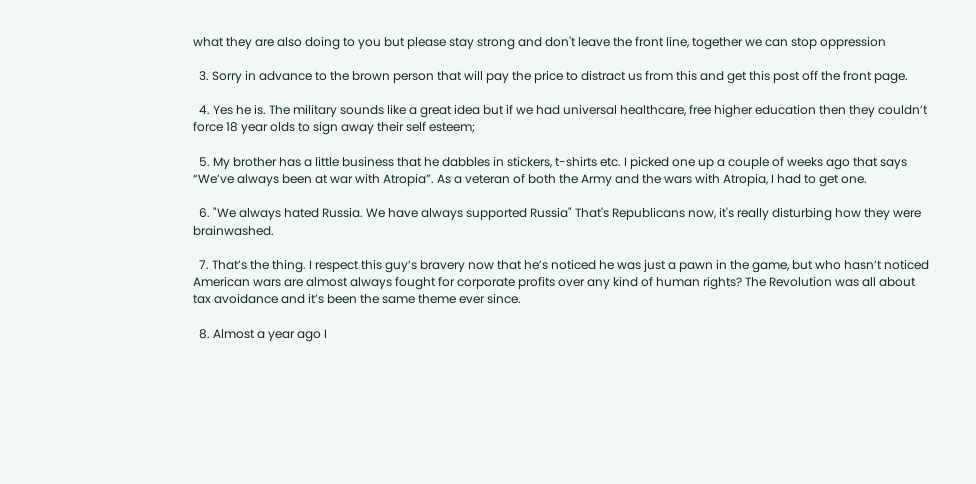what they are also doing to you but please stay strong and don't leave the front line, together we can stop oppression

  3. Sorry in advance to the brown person that will pay the price to distract us from this and get this post off the front page.

  4. Yes he is. The military sounds like a great idea but if we had universal healthcare, free higher education then they couldn’t force 18 year olds to sign away their self esteem;

  5. My brother has a little business that he dabbles in stickers, t-shirts etc. I picked one up a couple of weeks ago that says “We’ve always been at war with Atropia”. As a veteran of both the Army and the wars with Atropia, I had to get one.

  6. "We always hated Russia. We have always supported Russia" That's Republicans now, it's really disturbing how they were brainwashed.

  7. That’s the thing. I respect this guy’s bravery now that he’s noticed he was just a pawn in the game, but who hasn’t noticed American wars are almost always fought for corporate profits over any kind of human rights? The Revolution was all about tax avoidance and it’s been the same theme ever since.

  8. Almost a year ago I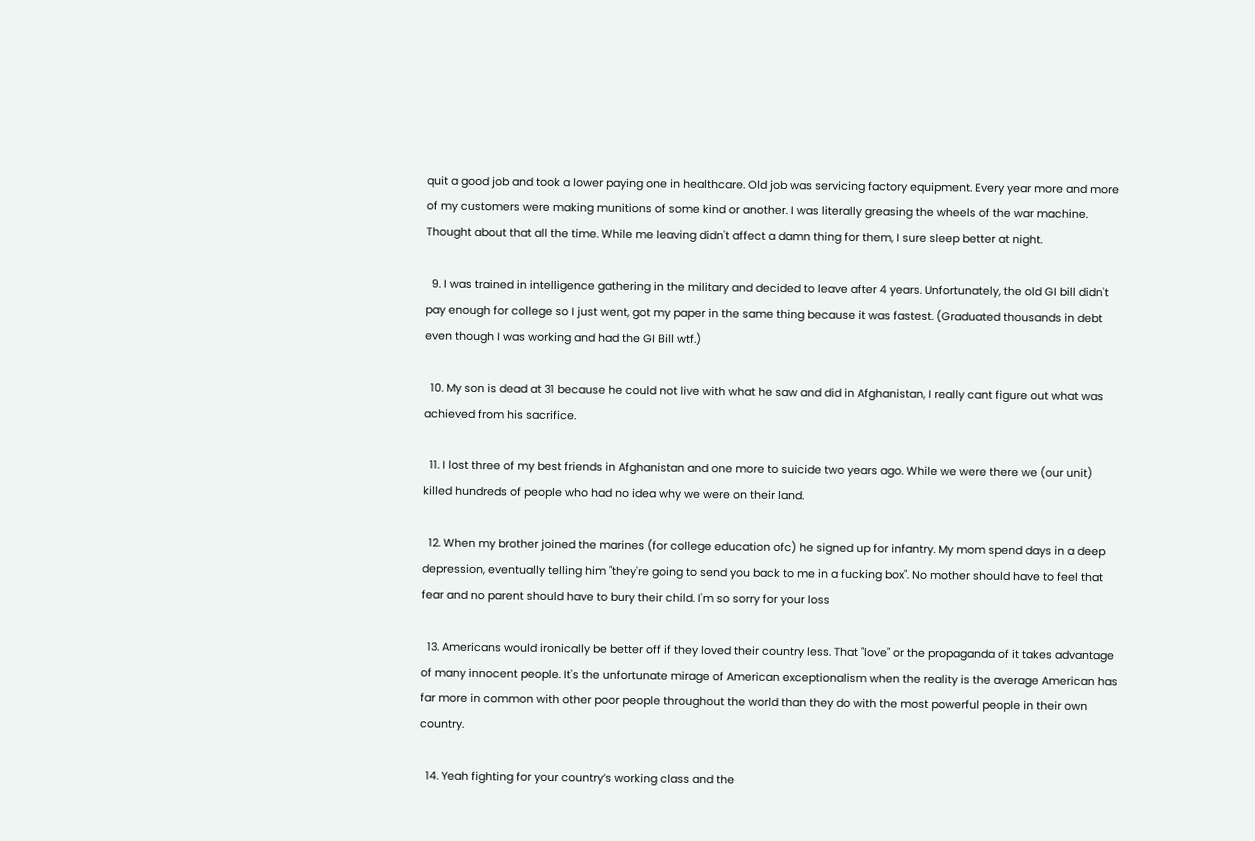quit a good job and took a lower paying one in healthcare. Old job was servicing factory equipment. Every year more and more of my customers were making munitions of some kind or another. I was literally greasing the wheels of the war machine. Thought about that all the time. While me leaving didn't affect a damn thing for them, I sure sleep better at night.

  9. I was trained in intelligence gathering in the military and decided to leave after 4 years. Unfortunately, the old GI bill didn't pay enough for college so I just went, got my paper in the same thing because it was fastest. (Graduated thousands in debt even though I was working and had the GI Bill wtf.)

  10. My son is dead at 31 because he could not live with what he saw and did in Afghanistan, I really cant figure out what was achieved from his sacrifice.

  11. I lost three of my best friends in Afghanistan and one more to suicide two years ago. While we were there we (our unit) killed hundreds of people who had no idea why we were on their land.

  12. When my brother joined the marines (for college education ofc) he signed up for infantry. My mom spend days in a deep depression, eventually telling him "they're going to send you back to me in a fucking box". No mother should have to feel that fear and no parent should have to bury their child. I'm so sorry for your loss

  13. Americans would ironically be better off if they loved their country less. That "love" or the propaganda of it takes advantage of many innocent people. It's the unfortunate mirage of American exceptionalism when the reality is the average American has far more in common with other poor people throughout the world than they do with the most powerful people in their own country.

  14. Yeah fighting for your country’s working class and the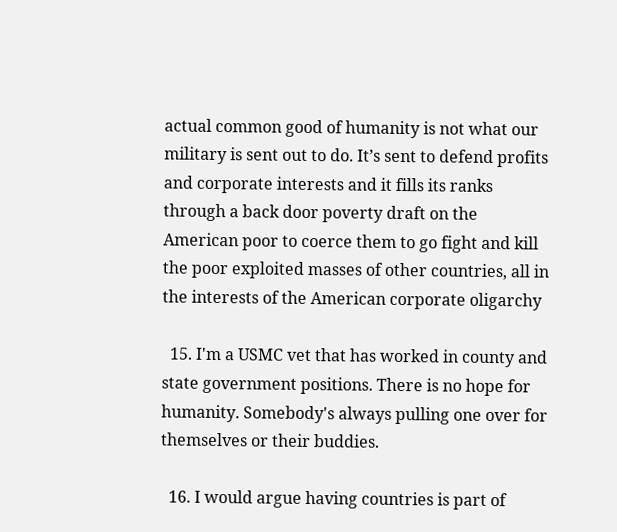actual common good of humanity is not what our military is sent out to do. It’s sent to defend profits and corporate interests and it fills its ranks through a back door poverty draft on the American poor to coerce them to go fight and kill the poor exploited masses of other countries, all in the interests of the American corporate oligarchy

  15. I'm a USMC vet that has worked in county and state government positions. There is no hope for humanity. Somebody's always pulling one over for themselves or their buddies.

  16. I would argue having countries is part of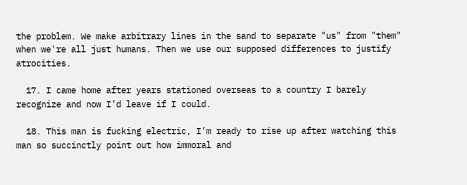the problem. We make arbitrary lines in the sand to separate "us" from "them" when we're all just humans. Then we use our supposed differences to justify atrocities.

  17. I came home after years stationed overseas to a country I barely recognize and now I’d leave if I could.

  18. This man is fucking electric, I’m ready to rise up after watching this man so succinctly point out how immoral and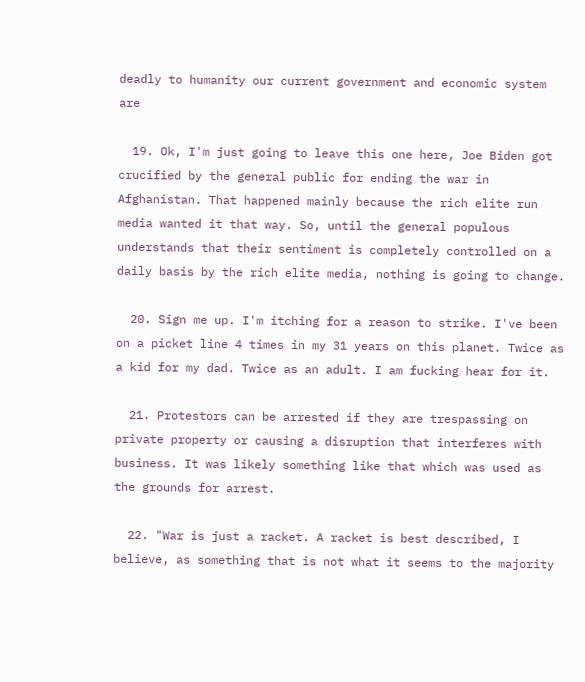deadly to humanity our current government and economic system are

  19. Ok, I'm just going to leave this one here, Joe Biden got crucified by the general public for ending the war in Afghanistan. That happened mainly because the rich elite run media wanted it that way. So, until the general populous understands that their sentiment is completely controlled on a daily basis by the rich elite media, nothing is going to change.

  20. Sign me up. I'm itching for a reason to strike. I've been on a picket line 4 times in my 31 years on this planet. Twice as a kid for my dad. Twice as an adult. I am fucking hear for it.

  21. Protestors can be arrested if they are trespassing on private property or causing a disruption that interferes with business. It was likely something like that which was used as the grounds for arrest.

  22. "War is just a racket. A racket is best described, I believe, as something that is not what it seems to the majority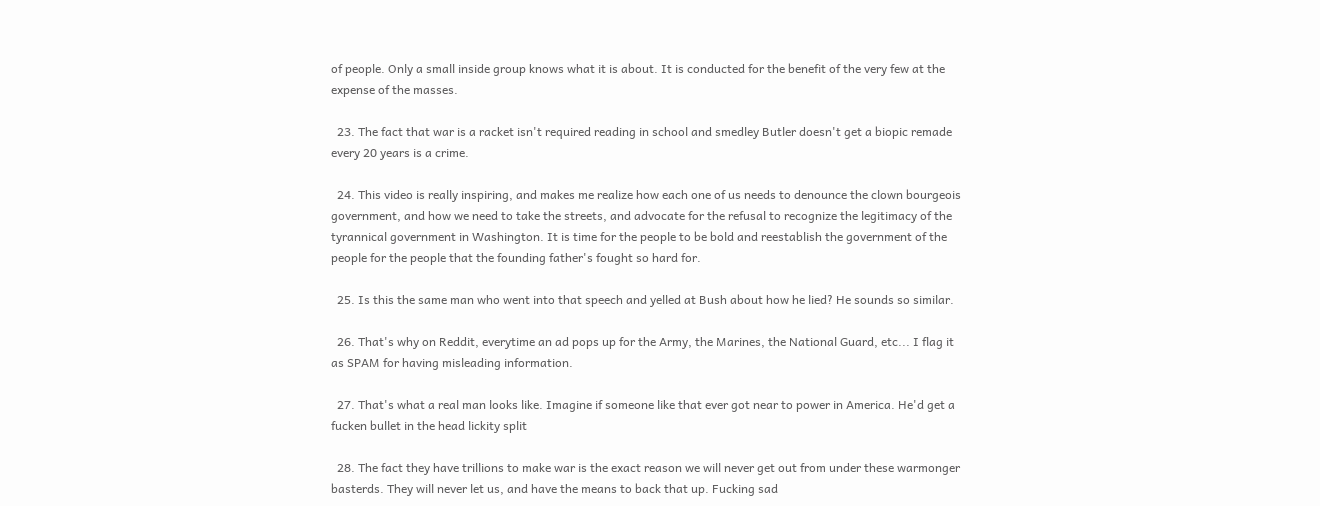of people. Only a small inside group knows what it is about. It is conducted for the benefit of the very few at the expense of the masses.

  23. The fact that war is a racket isn't required reading in school and smedley Butler doesn't get a biopic remade every 20 years is a crime.

  24. This video is really inspiring, and makes me realize how each one of us needs to denounce the clown bourgeois government, and how we need to take the streets, and advocate for the refusal to recognize the legitimacy of the tyrannical government in Washington. It is time for the people to be bold and reestablish the government of the people for the people that the founding father's fought so hard for.

  25. Is this the same man who went into that speech and yelled at Bush about how he lied? He sounds so similar.

  26. That's why on Reddit, everytime an ad pops up for the Army, the Marines, the National Guard, etc... I flag it as SPAM for having misleading information.

  27. That's what a real man looks like. Imagine if someone like that ever got near to power in America. He'd get a fucken bullet in the head lickity split

  28. The fact they have trillions to make war is the exact reason we will never get out from under these warmonger basterds. They will never let us, and have the means to back that up. Fucking sad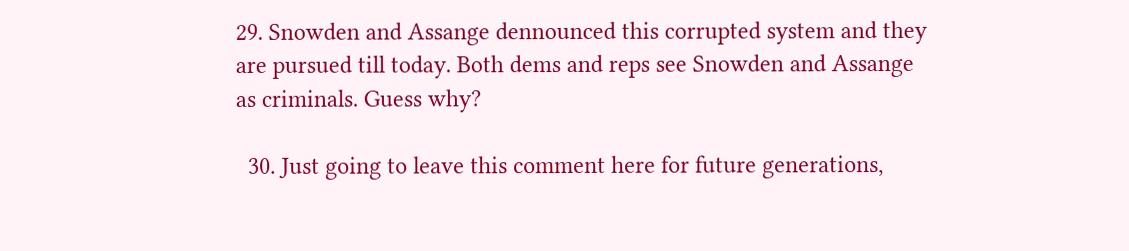29. Snowden and Assange dennounced this corrupted system and they are pursued till today. Both dems and reps see Snowden and Assange as criminals. Guess why?

  30. Just going to leave this comment here for future generations,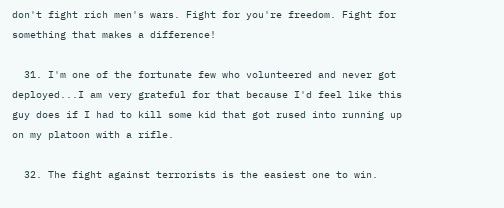don't fight rich men's wars. Fight for you're freedom. Fight for something that makes a difference!

  31. I'm one of the fortunate few who volunteered and never got deployed...I am very grateful for that because I'd feel like this guy does if I had to kill some kid that got rused into running up on my platoon with a rifle.

  32. The fight against terrorists is the easiest one to win.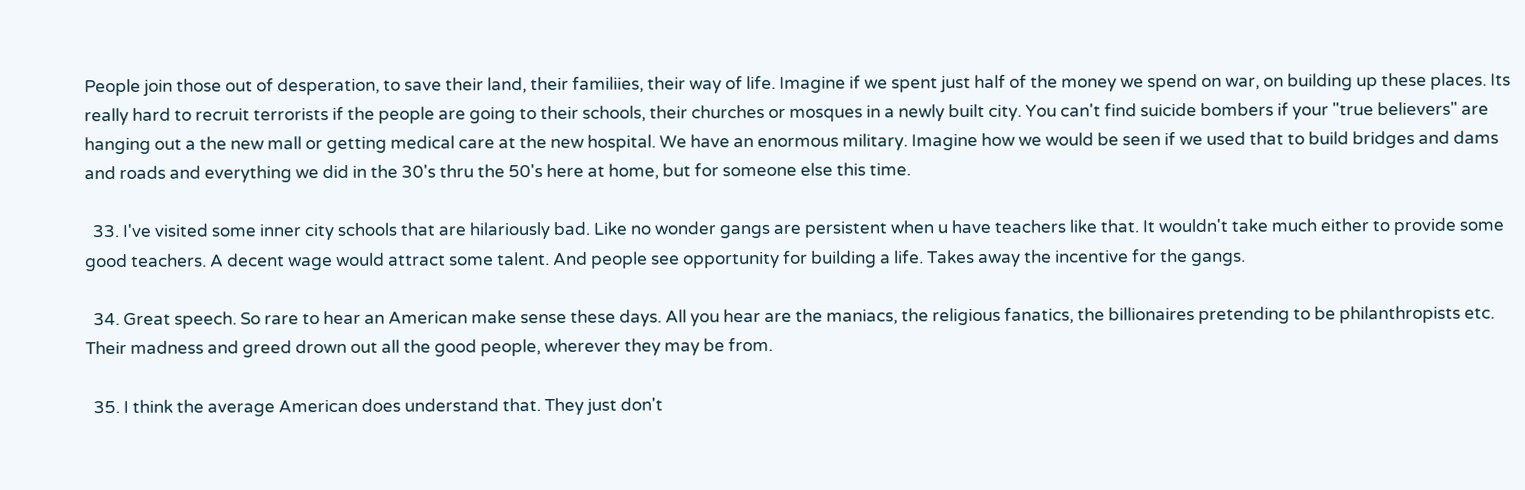People join those out of desperation, to save their land, their familiies, their way of life. Imagine if we spent just half of the money we spend on war, on building up these places. Its really hard to recruit terrorists if the people are going to their schools, their churches or mosques in a newly built city. You can't find suicide bombers if your "true believers" are hanging out a the new mall or getting medical care at the new hospital. We have an enormous military. Imagine how we would be seen if we used that to build bridges and dams and roads and everything we did in the 30's thru the 50's here at home, but for someone else this time.

  33. I've visited some inner city schools that are hilariously bad. Like no wonder gangs are persistent when u have teachers like that. It wouldn't take much either to provide some good teachers. A decent wage would attract some talent. And people see opportunity for building a life. Takes away the incentive for the gangs.

  34. Great speech. So rare to hear an American make sense these days. All you hear are the maniacs, the religious fanatics, the billionaires pretending to be philanthropists etc. Their madness and greed drown out all the good people, wherever they may be from.

  35. I think the average American does understand that. They just don't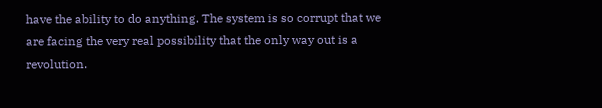have the ability to do anything. The system is so corrupt that we are facing the very real possibility that the only way out is a revolution.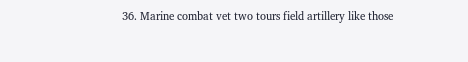36. Marine combat vet two tours field artillery like those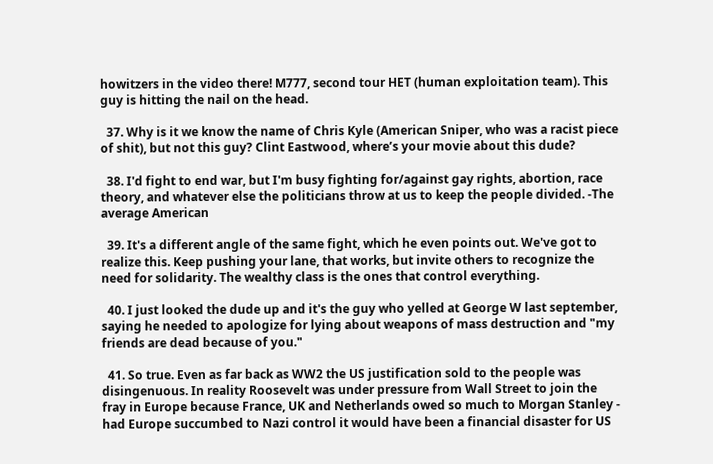howitzers in the video there! M777, second tour HET (human exploitation team). This guy is hitting the nail on the head.

  37. Why is it we know the name of Chris Kyle (American Sniper, who was a racist piece of shit), but not this guy? Clint Eastwood, where’s your movie about this dude?

  38. I'd fight to end war, but I'm busy fighting for/against gay rights, abortion, race theory, and whatever else the politicians throw at us to keep the people divided. -The average American

  39. It's a different angle of the same fight, which he even points out. We've got to realize this. Keep pushing your lane, that works, but invite others to recognize the need for solidarity. The wealthy class is the ones that control everything.

  40. I just looked the dude up and it's the guy who yelled at George W last september, saying he needed to apologize for lying about weapons of mass destruction and "my friends are dead because of you."

  41. So true. Even as far back as WW2 the US justification sold to the people was disingenuous. In reality Roosevelt was under pressure from Wall Street to join the fray in Europe because France, UK and Netherlands owed so much to Morgan Stanley - had Europe succumbed to Nazi control it would have been a financial disaster for US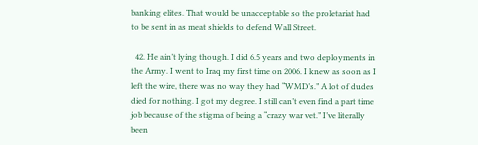banking elites. That would be unacceptable so the proletariat had to be sent in as meat shields to defend Wall Street.

  42. He ain’t lying though. I did 6.5 years and two deployments in the Army. I went to Iraq my first time on 2006. I knew as soon as I left the wire, there was no way they had “WMD’s.” A lot of dudes died for nothing. I got my degree. I still can’t even find a part time job because of the stigma of being a “crazy war vet.” I’ve literally been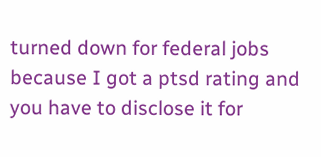turned down for federal jobs because I got a ptsd rating and you have to disclose it for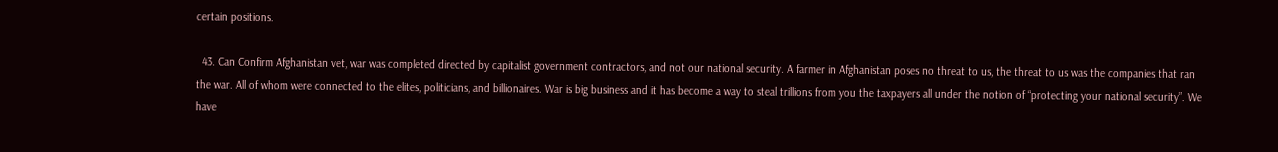certain positions.

  43. Can Confirm Afghanistan vet, war was completed directed by capitalist government contractors, and not our national security. A farmer in Afghanistan poses no threat to us, the threat to us was the companies that ran the war. All of whom were connected to the elites, politicians, and billionaires. War is big business and it has become a way to steal trillions from you the taxpayers all under the notion of “protecting your national security”. We have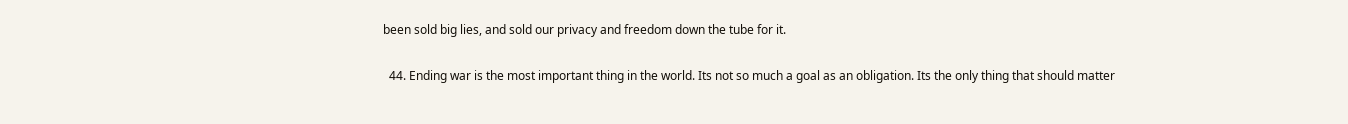been sold big lies, and sold our privacy and freedom down the tube for it.

  44. Ending war is the most important thing in the world. Its not so much a goal as an obligation. Its the only thing that should matter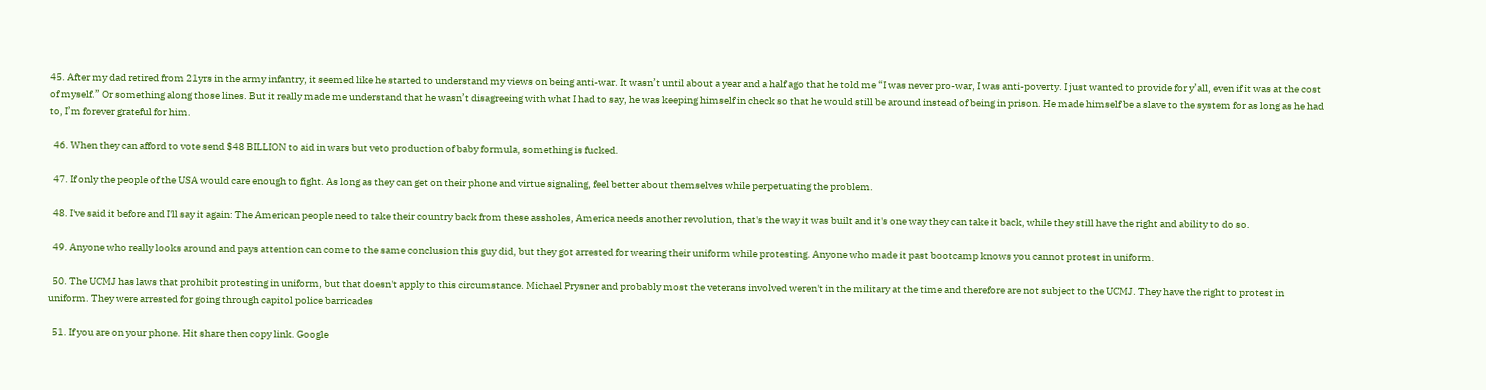45. After my dad retired from 21yrs in the army infantry, it seemed like he started to understand my views on being anti-war. It wasn’t until about a year and a half ago that he told me “I was never pro-war, I was anti-poverty. I just wanted to provide for y’all, even if it was at the cost of myself.” Or something along those lines. But it really made me understand that he wasn’t disagreeing with what I had to say, he was keeping himself in check so that he would still be around instead of being in prison. He made himself be a slave to the system for as long as he had to, I’m forever grateful for him.

  46. When they can afford to vote send $48 BILLION to aid in wars but veto production of baby formula, something is fucked.

  47. If only the people of the USA would care enough to fight. As long as they can get on their phone and virtue signaling, feel better about themselves while perpetuating the problem.

  48. I've said it before and I'll say it again: The American people need to take their country back from these assholes, America needs another revolution, that's the way it was built and it's one way they can take it back, while they still have the right and ability to do so.

  49. Anyone who really looks around and pays attention can come to the same conclusion this guy did, but they got arrested for wearing their uniform while protesting. Anyone who made it past bootcamp knows you cannot protest in uniform.

  50. The UCMJ has laws that prohibit protesting in uniform, but that doesn't apply to this circumstance. Michael Prysner and probably most the veterans involved weren't in the military at the time and therefore are not subject to the UCMJ. They have the right to protest in uniform. They were arrested for going through capitol police barricades

  51. If you are on your phone. Hit share then copy link. Google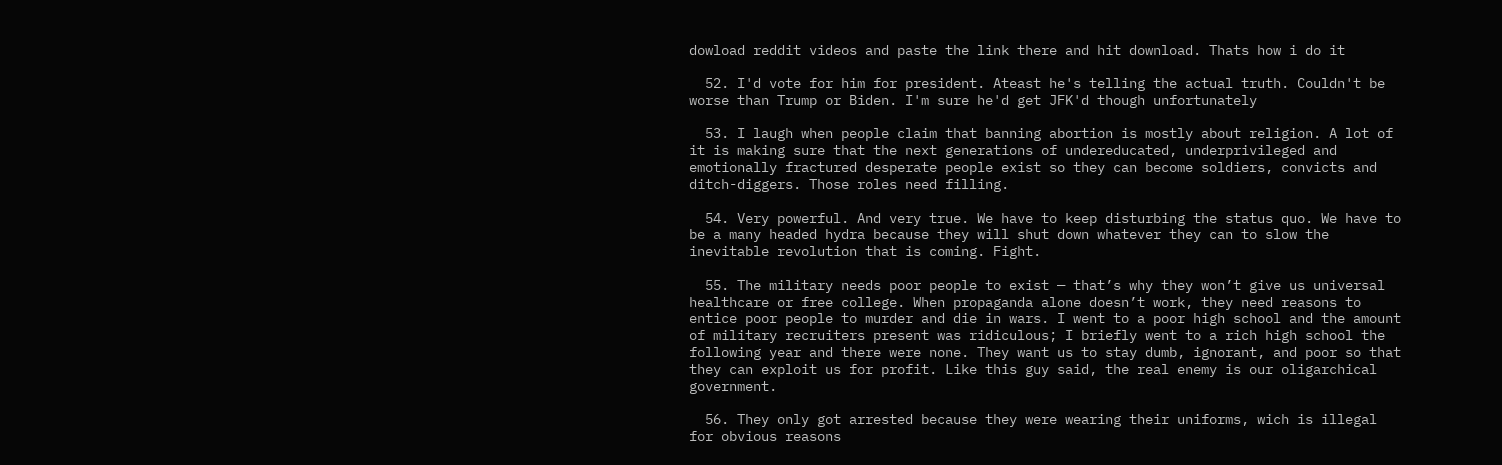dowload reddit videos and paste the link there and hit download. Thats how i do it

  52. I'd vote for him for president. Ateast he's telling the actual truth. Couldn't be worse than Trump or Biden. I'm sure he'd get JFK'd though unfortunately

  53. I laugh when people claim that banning abortion is mostly about religion. A lot of it is making sure that the next generations of undereducated, underprivileged and emotionally fractured desperate people exist so they can become soldiers, convicts and ditch-diggers. Those roles need filling.

  54. Very powerful. And very true. We have to keep disturbing the status quo. We have to be a many headed hydra because they will shut down whatever they can to slow the inevitable revolution that is coming. Fight.

  55. The military needs poor people to exist — that’s why they won’t give us universal healthcare or free college. When propaganda alone doesn’t work, they need reasons to entice poor people to murder and die in wars. I went to a poor high school and the amount of military recruiters present was ridiculous; I briefly went to a rich high school the following year and there were none. They want us to stay dumb, ignorant, and poor so that they can exploit us for profit. Like this guy said, the real enemy is our oligarchical government.

  56. They only got arrested because they were wearing their uniforms, wich is illegal for obvious reasons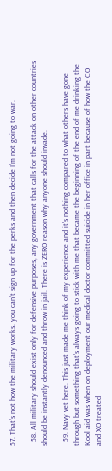57. That’s not how the military works. you can’t sign up for the perks and then decide I’m not going to war.

  58. All military should exist only for defensive purposes, any government that calls for the attack on other countries should be instantly denounced and throw in jail. There is ZERO reason why anyone should invade.

  59. Navy vet here. This just made me think of my experience and it's nothing compared to what others have gone through but something that's always going to stick with me that became the beginning of the end of me drinking the Kool aid was when on deployment our medical doctor committed suicide in her office in part because of how the CO and XO treated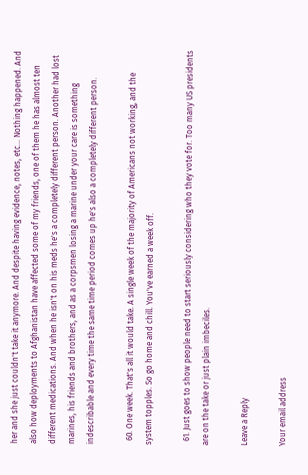her and she just couldn't take it anymore. And despite having evidence, notes, etc... Nothing happened. And also how deployments to Afghanistan have affected some of my friends, one of them he has almost ten different medications. And when he isn't on his meds he's a completely different person. Another had lost marines, his friends and brothers, and as a corpsmen losing a marine under your care is something indescribable and every time the same time period comes up he's also a completely different person.

  60. One week. That's all it would take. A single week of the majority of Americans not working, and the system topples. So go home and chill. You've earned a week off.

  61. Just goes to show people need to start seriously considering who they vote for. Too many US presidents are on the take or just plain imbeciles.

Leave a Reply

Your email address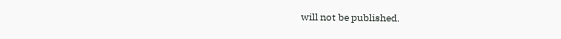will not be published.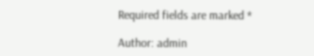Required fields are marked *

Author: admin